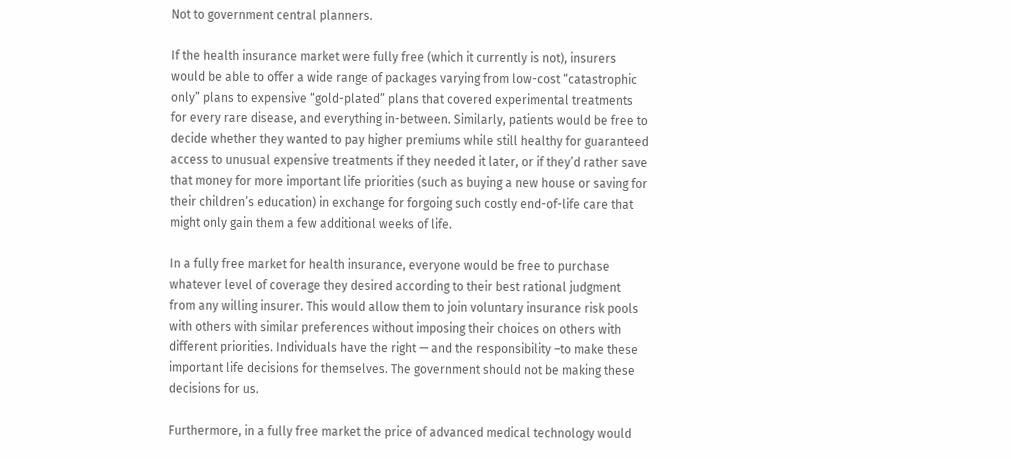Not to government central planners.

If the health insurance market were fully free (which it currently is not), insurers would be able to offer a wide range of packages varying from low-cost “catastrophic only” plans to expensive “gold-plated” plans that covered experimental treatments for every rare disease, and everything in-between. Similarly, patients would be free to decide whether they wanted to pay higher premiums while still healthy for guaranteed access to unusual expensive treatments if they needed it later, or if they’d rather save that money for more important life priorities (such as buying a new house or saving for their children’s education) in exchange for forgoing such costly end-of-life care that might only gain them a few additional weeks of life.

In a fully free market for health insurance, everyone would be free to purchase whatever level of coverage they desired according to their best rational judgment from any willing insurer. This would allow them to join voluntary insurance risk pools with others with similar preferences without imposing their choices on others with different priorities. Individuals have the right — and the responsibility –to make these important life decisions for themselves. The government should not be making these decisions for us.

Furthermore, in a fully free market the price of advanced medical technology would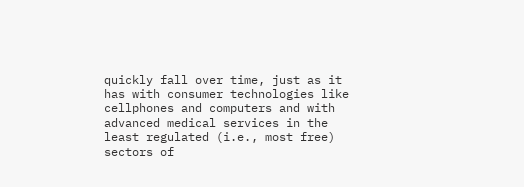quickly fall over time, just as it has with consumer technologies like cellphones and computers and with advanced medical services in the least regulated (i.e., most free) sectors of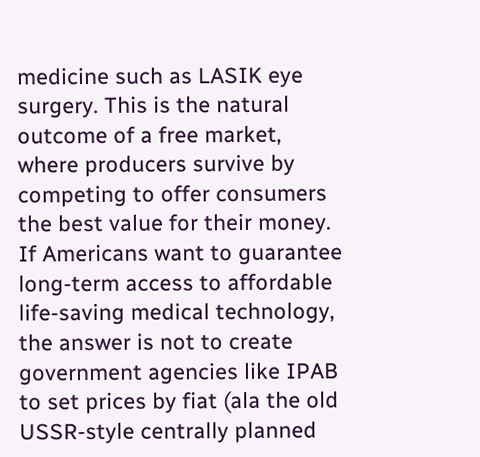medicine such as LASIK eye surgery. This is the natural outcome of a free market, where producers survive by competing to offer consumers the best value for their money. If Americans want to guarantee long-term access to affordable life-saving medical technology, the answer is not to create government agencies like IPAB to set prices by fiat (ala the old USSR-style centrally planned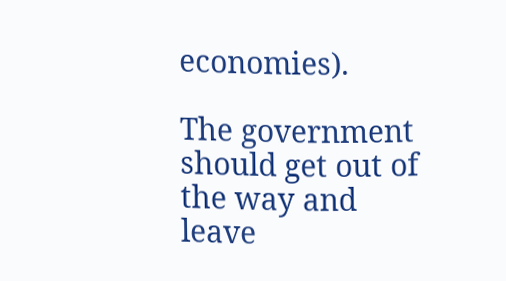economies).

The government should get out of the way and leave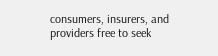consumers, insurers, and providers free to seek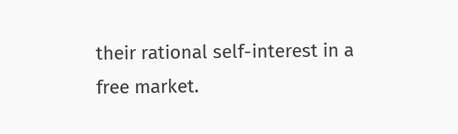their rational self-interest in a free market.